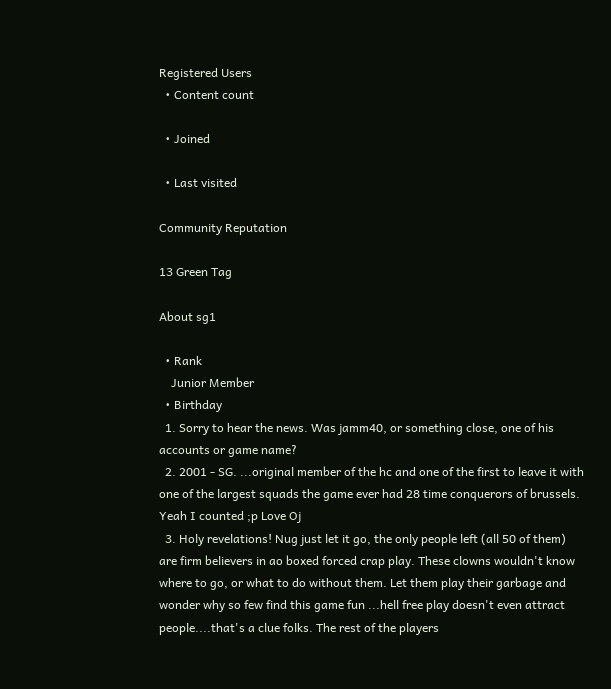Registered Users
  • Content count

  • Joined

  • Last visited

Community Reputation

13 Green Tag

About sg1

  • Rank
    Junior Member
  • Birthday
  1. Sorry to hear the news. Was jamm40, or something close, one of his accounts or game name?
  2. 2001 - SG. ...original member of the hc and one of the first to leave it with one of the largest squads the game ever had 28 time conquerors of brussels. Yeah I counted ;p Love Oj
  3. Holy revelations! Nug just let it go, the only people left (all 50 of them) are firm believers in ao boxed forced crap play. These clowns wouldn't know where to go, or what to do without them. Let them play their garbage and wonder why so few find this game fun ...hell free play doesn't even attract people....that's a clue folks. The rest of the players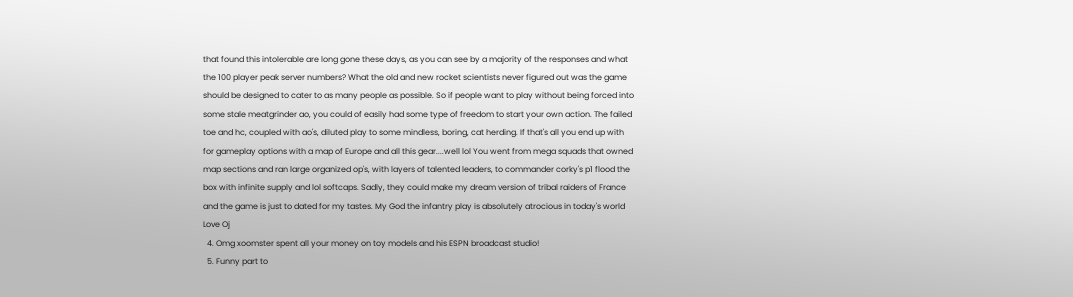that found this intolerable are long gone these days, as you can see by a majority of the responses and what the 100 player peak server numbers? What the old and new rocket scientists never figured out was the game should be designed to cater to as many people as possible. So if people want to play without being forced into some stale meatgrinder ao, you could of easily had some type of freedom to start your own action. The failed toe and hc, coupled with ao's, diluted play to some mindless, boring, cat herding. If that's all you end up with for gameplay options with a map of Europe and all this gear....well lol You went from mega squads that owned map sections and ran large organized op's, with layers of talented leaders, to commander corky's p1 flood the box with infinite supply and lol softcaps. Sadly, they could make my dream version of tribal raiders of France and the game is just to dated for my tastes. My God the infantry play is absolutely atrocious in today's world Love Oj
  4. Omg xoomster spent all your money on toy models and his ESPN broadcast studio!
  5. Funny part to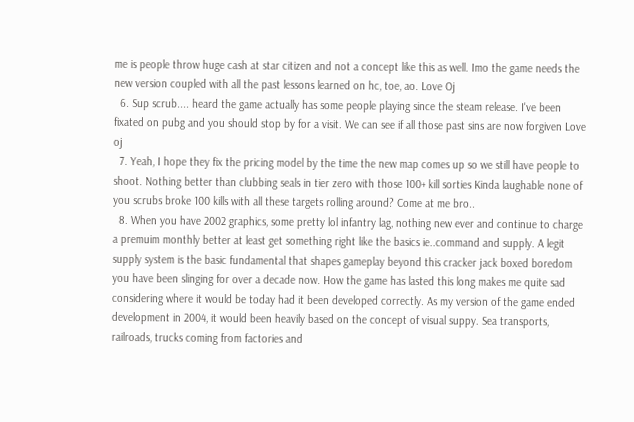me is people throw huge cash at star citizen and not a concept like this as well. Imo the game needs the new version coupled with all the past lessons learned on hc, toe, ao. Love Oj
  6. Sup scrub.... heard the game actually has some people playing since the steam release. I've been fixated on pubg and you should stop by for a visit. We can see if all those past sins are now forgiven Love oj
  7. Yeah, I hope they fix the pricing model by the time the new map comes up so we still have people to shoot. Nothing better than clubbing seals in tier zero with those 100+ kill sorties Kinda laughable none of you scrubs broke 100 kills with all these targets rolling around? Come at me bro..
  8. When you have 2002 graphics, some pretty lol infantry lag, nothing new ever and continue to charge a premuim monthly better at least get something right like the basics ie..command and supply. A legit supply system is the basic fundamental that shapes gameplay beyond this cracker jack boxed boredom you have been slinging for over a decade now. How the game has lasted this long makes me quite sad considering where it would be today had it been developed correctly. As my version of the game ended development in 2004, it would been heavily based on the concept of visual suppy. Sea transports, railroads, trucks coming from factories and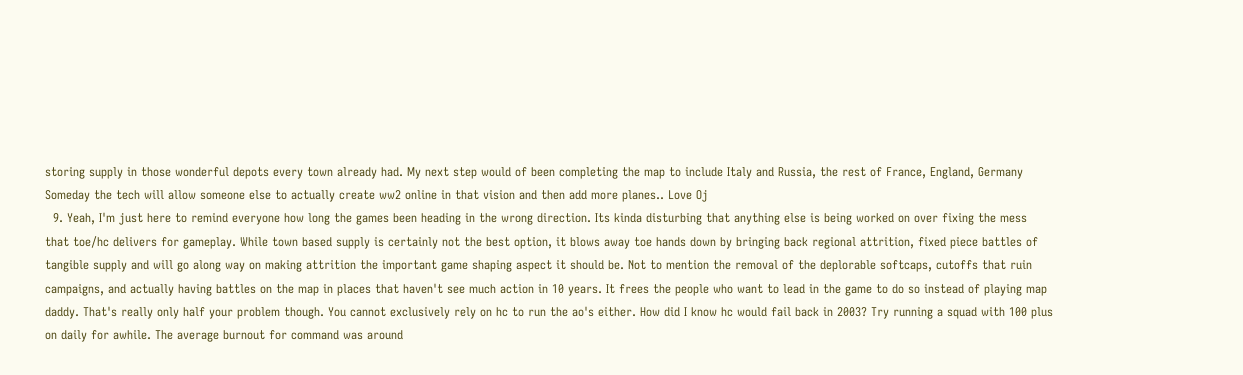storing supply in those wonderful depots every town already had. My next step would of been completing the map to include Italy and Russia, the rest of France, England, Germany Someday the tech will allow someone else to actually create ww2 online in that vision and then add more planes.. Love Oj
  9. Yeah, I'm just here to remind everyone how long the games been heading in the wrong direction. Its kinda disturbing that anything else is being worked on over fixing the mess that toe/hc delivers for gameplay. While town based supply is certainly not the best option, it blows away toe hands down by bringing back regional attrition, fixed piece battles of tangible supply and will go along way on making attrition the important game shaping aspect it should be. Not to mention the removal of the deplorable softcaps, cutoffs that ruin campaigns, and actually having battles on the map in places that haven't see much action in 10 years. It frees the people who want to lead in the game to do so instead of playing map daddy. That's really only half your problem though. You cannot exclusively rely on hc to run the ao's either. How did I know hc would fail back in 2003? Try running a squad with 100 plus on daily for awhile. The average burnout for command was around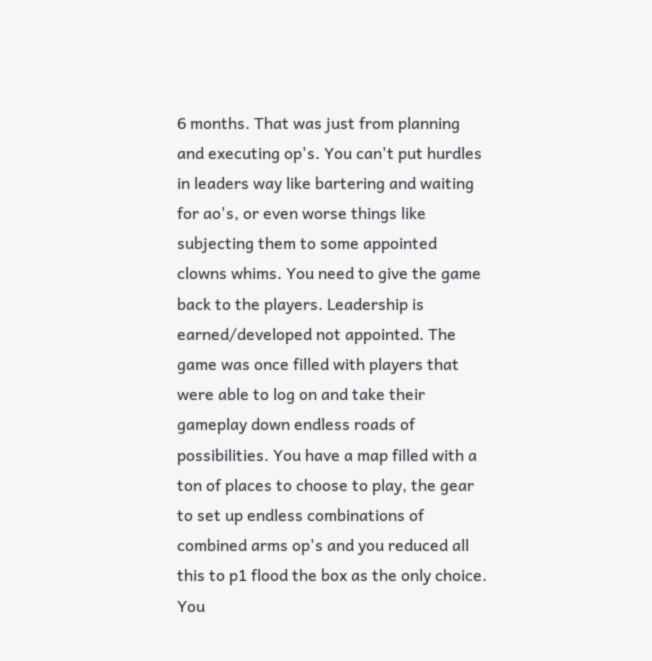6 months. That was just from planning and executing op's. You can't put hurdles in leaders way like bartering and waiting for ao's, or even worse things like subjecting them to some appointed clowns whims. You need to give the game back to the players. Leadership is earned/developed not appointed. The game was once filled with players that were able to log on and take their gameplay down endless roads of possibilities. You have a map filled with a ton of places to choose to play, the gear to set up endless combinations of combined arms op's and you reduced all this to p1 flood the box as the only choice. You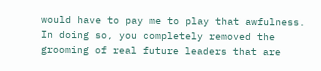would have to pay me to play that awfulness. In doing so, you completely removed the grooming of real future leaders that are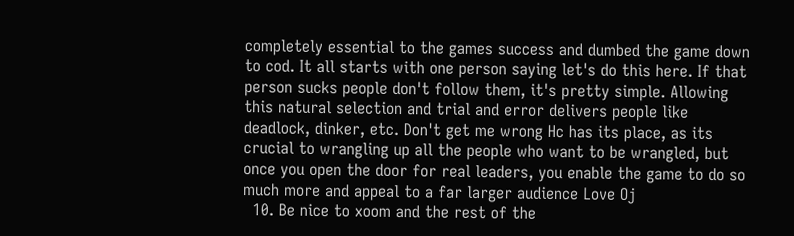completely essential to the games success and dumbed the game down to cod. It all starts with one person saying let's do this here. If that person sucks people don't follow them, it's pretty simple. Allowing this natural selection and trial and error delivers people like deadlock, dinker, etc. Don't get me wrong Hc has its place, as its crucial to wrangling up all the people who want to be wrangled, but once you open the door for real leaders, you enable the game to do so much more and appeal to a far larger audience Love Oj
  10. Be nice to xoom and the rest of the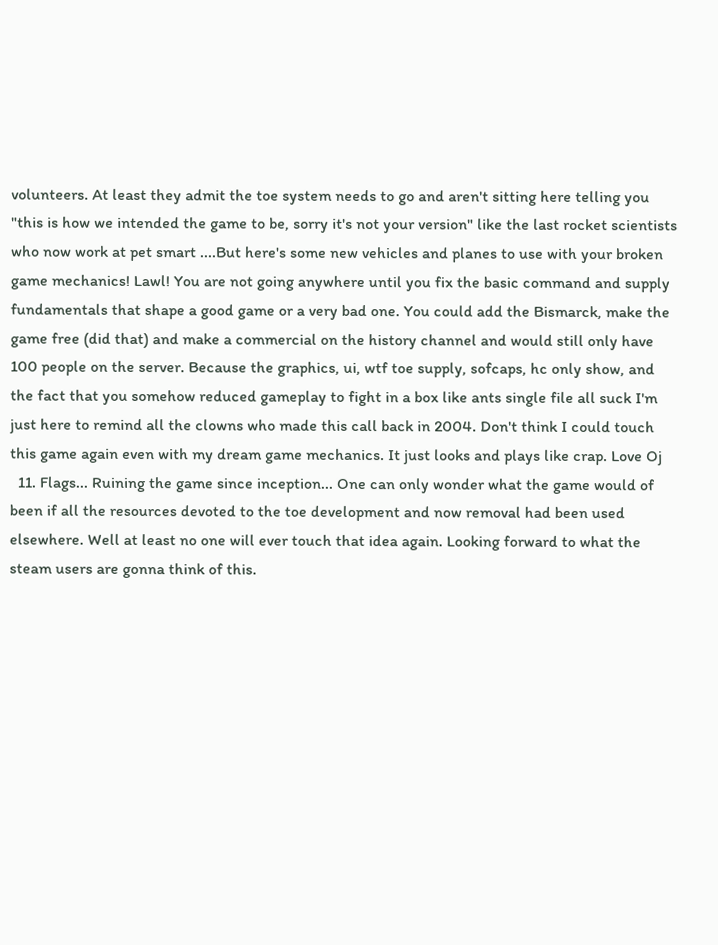volunteers. At least they admit the toe system needs to go and aren't sitting here telling you "this is how we intended the game to be, sorry it's not your version" like the last rocket scientists who now work at pet smart ....But here's some new vehicles and planes to use with your broken game mechanics! Lawl! You are not going anywhere until you fix the basic command and supply fundamentals that shape a good game or a very bad one. You could add the Bismarck, make the game free (did that) and make a commercial on the history channel and would still only have 100 people on the server. Because the graphics, ui, wtf toe supply, sofcaps, hc only show, and the fact that you somehow reduced gameplay to fight in a box like ants single file all suck I'm just here to remind all the clowns who made this call back in 2004. Don't think I could touch this game again even with my dream game mechanics. It just looks and plays like crap. Love Oj
  11. Flags... Ruining the game since inception... One can only wonder what the game would of been if all the resources devoted to the toe development and now removal had been used elsewhere. Well at least no one will ever touch that idea again. Looking forward to what the steam users are gonna think of this.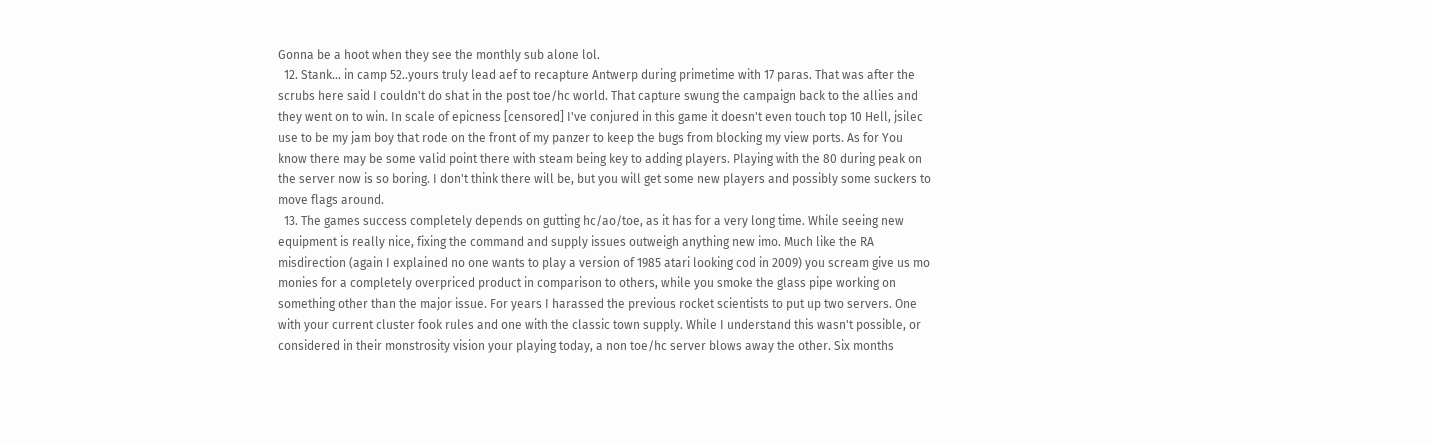Gonna be a hoot when they see the monthly sub alone lol.
  12. Stank... in camp 52..yours truly lead aef to recapture Antwerp during primetime with 17 paras. That was after the scrubs here said I couldn't do shat in the post toe/hc world. That capture swung the campaign back to the allies and they went on to win. In scale of epicness [censored] I've conjured in this game it doesn't even touch top 10 Hell, jsilec use to be my jam boy that rode on the front of my panzer to keep the bugs from blocking my view ports. As for You know there may be some valid point there with steam being key to adding players. Playing with the 80 during peak on the server now is so boring. I don't think there will be, but you will get some new players and possibly some suckers to move flags around.
  13. The games success completely depends on gutting hc/ao/toe, as it has for a very long time. While seeing new equipment is really nice, fixing the command and supply issues outweigh anything new imo. Much like the RA misdirection (again I explained no one wants to play a version of 1985 atari looking cod in 2009) you scream give us mo monies for a completely overpriced product in comparison to others, while you smoke the glass pipe working on something other than the major issue. For years I harassed the previous rocket scientists to put up two servers. One with your current cluster fook rules and one with the classic town supply. While I understand this wasn't possible, or considered in their monstrosity vision your playing today, a non toe/hc server blows away the other. Six months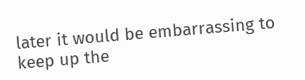later it would be embarrassing to keep up the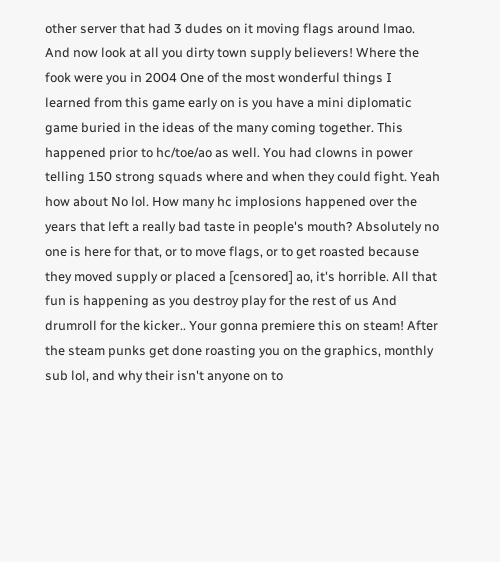other server that had 3 dudes on it moving flags around lmao. And now look at all you dirty town supply believers! Where the fook were you in 2004 One of the most wonderful things I learned from this game early on is you have a mini diplomatic game buried in the ideas of the many coming together. This happened prior to hc/toe/ao as well. You had clowns in power telling 150 strong squads where and when they could fight. Yeah how about No lol. How many hc implosions happened over the years that left a really bad taste in people's mouth? Absolutely no one is here for that, or to move flags, or to get roasted because they moved supply or placed a [censored] ao, it's horrible. All that fun is happening as you destroy play for the rest of us And drumroll for the kicker.. Your gonna premiere this on steam! After the steam punks get done roasting you on the graphics, monthly sub lol, and why their isn't anyone on to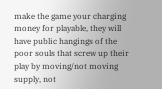make the game your charging money for playable, they will have public hangings of the poor souls that screw up their play by moving/not moving supply, not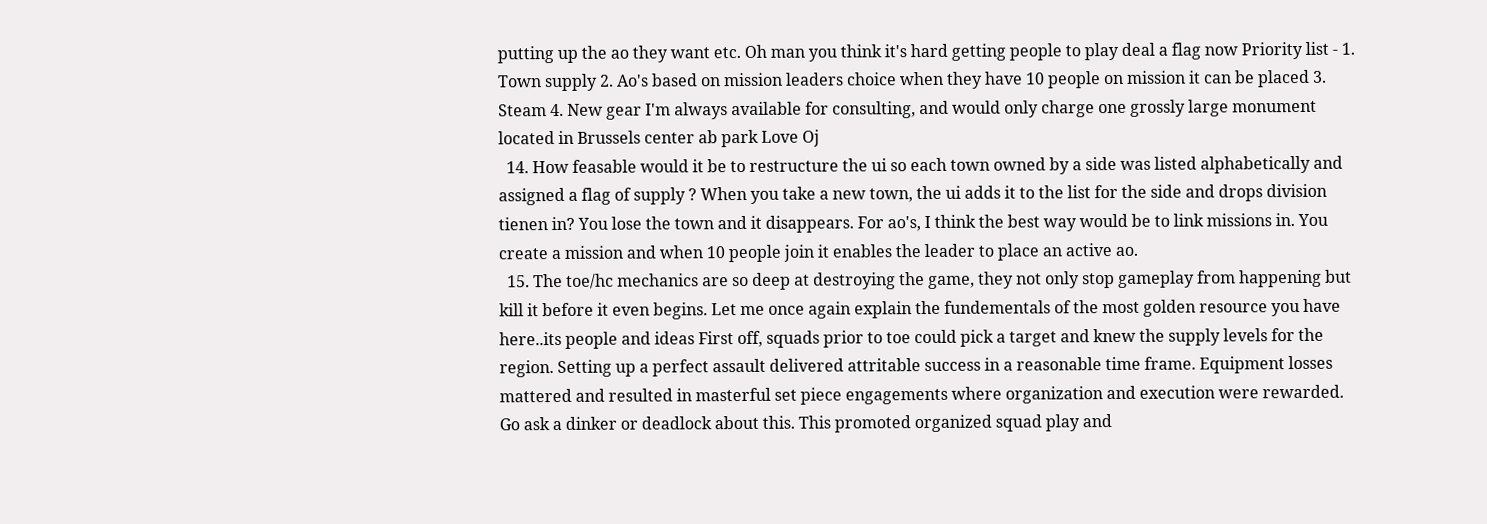putting up the ao they want etc. Oh man you think it's hard getting people to play deal a flag now Priority list - 1. Town supply 2. Ao's based on mission leaders choice when they have 10 people on mission it can be placed 3. Steam 4. New gear I'm always available for consulting, and would only charge one grossly large monument located in Brussels center ab park Love Oj
  14. How feasable would it be to restructure the ui so each town owned by a side was listed alphabetically and assigned a flag of supply ? When you take a new town, the ui adds it to the list for the side and drops division tienen in? You lose the town and it disappears. For ao's, I think the best way would be to link missions in. You create a mission and when 10 people join it enables the leader to place an active ao.
  15. The toe/hc mechanics are so deep at destroying the game, they not only stop gameplay from happening but kill it before it even begins. Let me once again explain the fundementals of the most golden resource you have here..its people and ideas First off, squads prior to toe could pick a target and knew the supply levels for the region. Setting up a perfect assault delivered attritable success in a reasonable time frame. Equipment losses mattered and resulted in masterful set piece engagements where organization and execution were rewarded. Go ask a dinker or deadlock about this. This promoted organized squad play and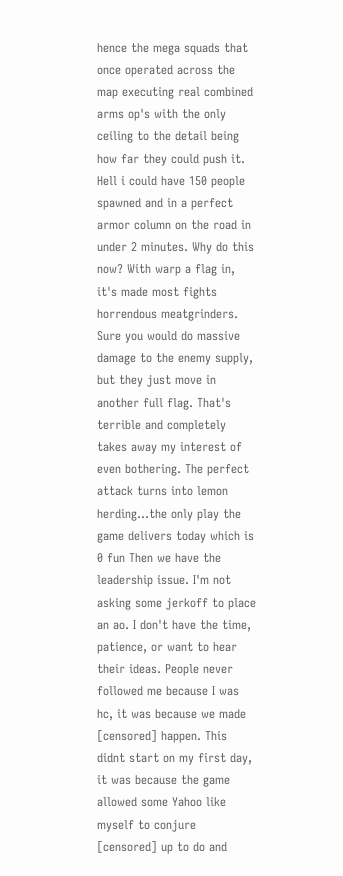hence the mega squads that once operated across the map executing real combined arms op's with the only ceiling to the detail being how far they could push it. Hell i could have 150 people spawned and in a perfect armor column on the road in under 2 minutes. Why do this now? With warp a flag in, it's made most fights horrendous meatgrinders. Sure you would do massive damage to the enemy supply, but they just move in another full flag. That's terrible and completely takes away my interest of even bothering. The perfect attack turns into lemon herding...the only play the game delivers today which is 0 fun Then we have the leadership issue. I'm not asking some jerkoff to place an ao. I don't have the time, patience, or want to hear their ideas. People never followed me because I was hc, it was because we made [censored] happen. This didnt start on my first day, it was because the game allowed some Yahoo like myself to conjure [censored] up to do and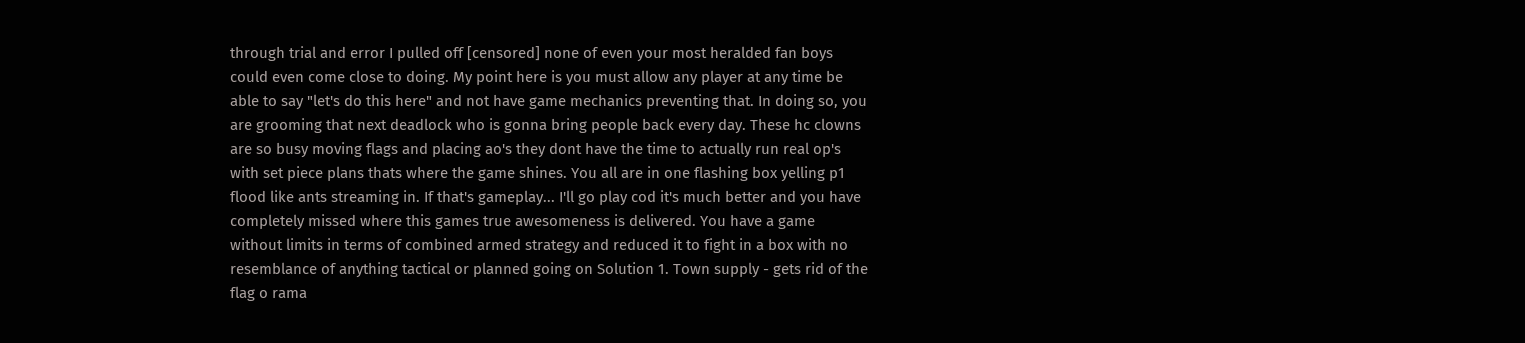through trial and error I pulled off [censored] none of even your most heralded fan boys could even come close to doing. My point here is you must allow any player at any time be able to say "let's do this here" and not have game mechanics preventing that. In doing so, you are grooming that next deadlock who is gonna bring people back every day. These hc clowns are so busy moving flags and placing ao's they dont have the time to actually run real op's with set piece plans thats where the game shines. You all are in one flashing box yelling p1 flood like ants streaming in. If that's gameplay... I'll go play cod it's much better and you have completely missed where this games true awesomeness is delivered. You have a game without limits in terms of combined armed strategy and reduced it to fight in a box with no resemblance of anything tactical or planned going on Solution 1. Town supply - gets rid of the flag o rama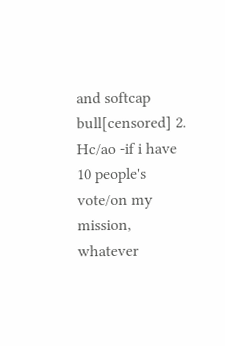and softcap bull[censored] 2. Hc/ao -if i have 10 people's vote/on my mission, whatever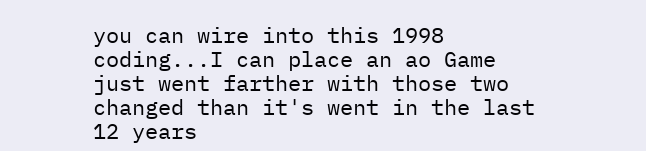you can wire into this 1998 coding...I can place an ao Game just went farther with those two changed than it's went in the last 12 years